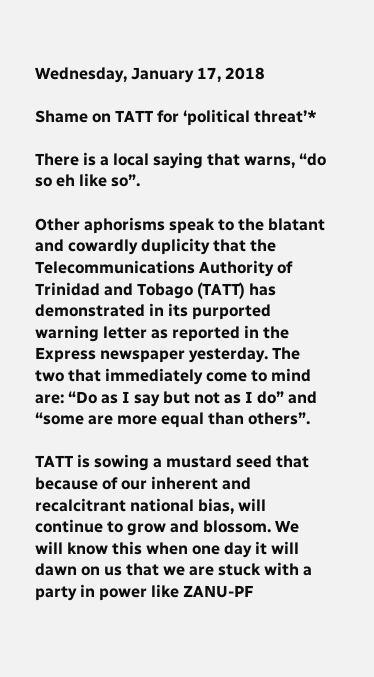Wednesday, January 17, 2018

Shame on TATT for ‘political threat’*

There is a local saying that warns, “do so eh like so”.

Other aphorisms speak to the blatant and cowardly duplicity that the Telecommunications Authority of Trinidad and Tobago (TATT) has demonstrated in its purported warning letter as reported in the Express newspaper yesterday. The two that immediately come to mind are: “Do as I say but not as I do” and “some are more equal than others”.

TATT is sowing a mustard seed that because of our inherent and recalcitrant national bias, will continue to grow and blossom. We will know this when one day it will dawn on us that we are stuck with a party in power like ZANU-PF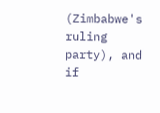(Zimbabwe's ruling party), and if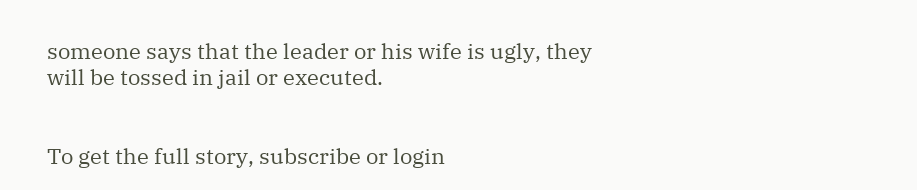someone says that the leader or his wife is ugly, they will be tossed in jail or executed.


To get the full story, subscribe or login